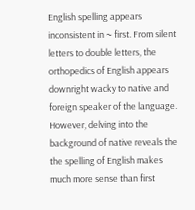English spelling appears inconsistent in ~ first. From silent letters to double letters, the orthopedics of English appears downright wacky to native and foreign speaker of the language. However, delving into the background of native reveals the the spelling of English makes much more sense than first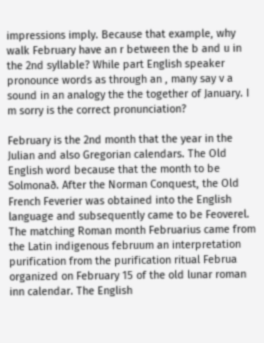impressions imply. Because that example, why walk February have an r between the b and u in the 2nd syllable? While part English speaker pronounce words as through an , many say v a sound in an analogy the the together of January. I m sorry is the correct pronunciation?

February is the 2nd month that the year in the Julian and also Gregorian calendars. The Old English word because that the month to be Solmonað. After the Norman Conquest, the Old French Feverier was obtained into the English language and subsequently came to be Feoverel. The matching Roman month Februarius came from the Latin indigenous februum an interpretation purification from the purification ritual Februa organized on February 15 of the old lunar roman inn calendar. The English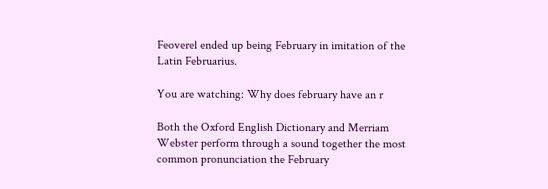Feoverel ended up being February in imitation of the Latin Februarius.

You are watching: Why does february have an r

Both the Oxford English Dictionary and Merriam Webster perform through a sound together the most common pronunciation the February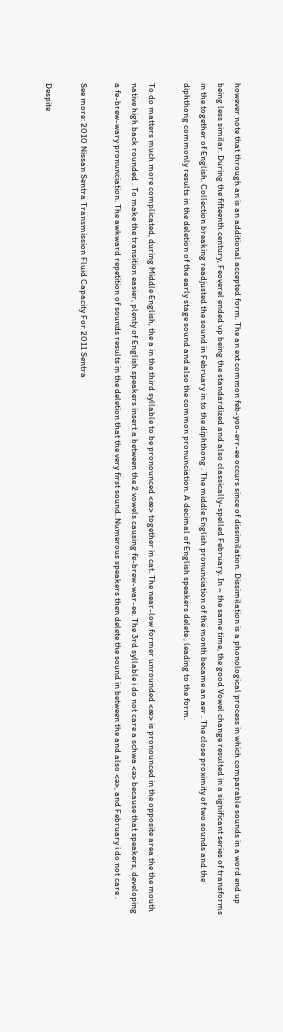however note that through an is an additional accepted form. The an ext common feb-yoo-err-ee occurs since of dissimilation. Dissimilation is a phonological process in which comparable sounds in a word end up being less similar. During the fifteenth century, Feoverel ended up being the standardized and also classically-spelled February. In ~ the same time, the good Vowel change resulted in a significant series of transforms in the together of English. Collection breaking readjusted the sound in February in to the diphthong . The middle English pronunciation of the month became an aer . The close proximity of two sounds and the diphthong commonly results in the deletion of the early stage sound and also the common pronunciation. A decimal of English speakers delete , leading to the form.

To do matters much more complicated, during Middle English, the a in the third syllable to be pronounced <æ> together in cat. The near-low former unrounded <æ> is pronounced in the opposite area the the mouth native high back rounded . To make the transition easier, plenty of English speakers insert a between the 2 vowels causing fe-brew-war-ee. The 3rd syllable i do not care a schwa <ə> because that speakers, developing a fe-brew-wary pronunciation. The awkward repetition of sounds results in the deletion that the very first sound. Numerous speakers then delete the sound in between the and also <ə>, and February i do not care .

See more: 2010 Nissan Sentra Transmission Fluid Capacity For 2011 Sentra

Despite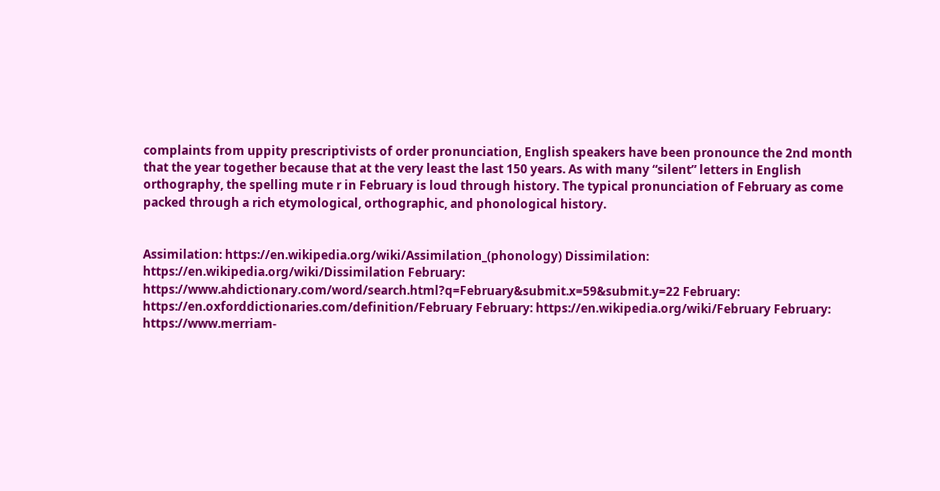complaints from uppity prescriptivists of order pronunciation, English speakers have been pronounce the 2nd month that the year together because that at the very least the last 150 years. As with many “silent” letters in English orthography, the spelling mute r in February is loud through history. The typical pronunciation of February as come packed through a rich etymological, orthographic, and phonological history.


Assimilation: https://en.wikipedia.org/wiki/Assimilation_(phonology) Dissimilation: https://en.wikipedia.org/wiki/Dissimilation February: https://www.ahdictionary.com/word/search.html?q=February&submit.x=59&submit.y=22 February: https://en.oxforddictionaries.com/definition/February February: https://en.wikipedia.org/wiki/February February: https://www.merriam-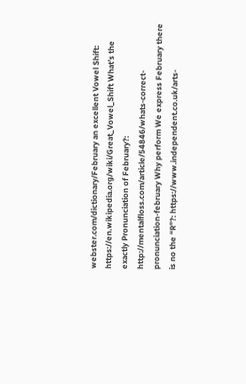webster.com/dictionary/February an excellent Vowel Shift: https://en.wikipedia.org/wiki/Great_Vowel_Shift What’s the exactly Pronunciation of February?: http://mentalfloss.com/article/54846/whats-correct-pronunciation-february Why perform We express February there is no the “R”?: https://www.independent.co.uk/arts-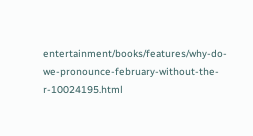entertainment/books/features/why-do-we-pronounce-february-without-the-r-10024195.html